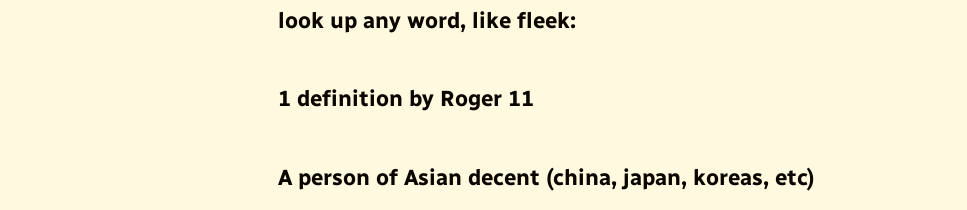look up any word, like fleek:

1 definition by Roger 11

A person of Asian decent (china, japan, koreas, etc)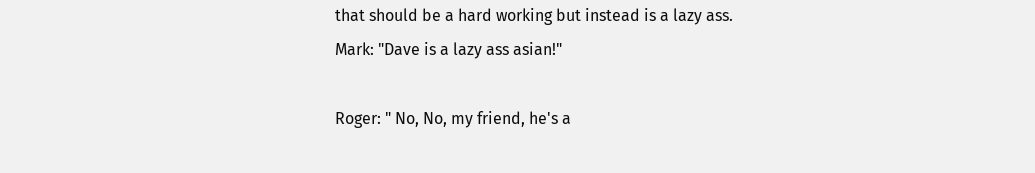that should be a hard working but instead is a lazy ass.
Mark: "Dave is a lazy ass asian!"

Roger: " No, No, my friend, he's a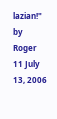lazian!"
by Roger 11 July 13, 2006